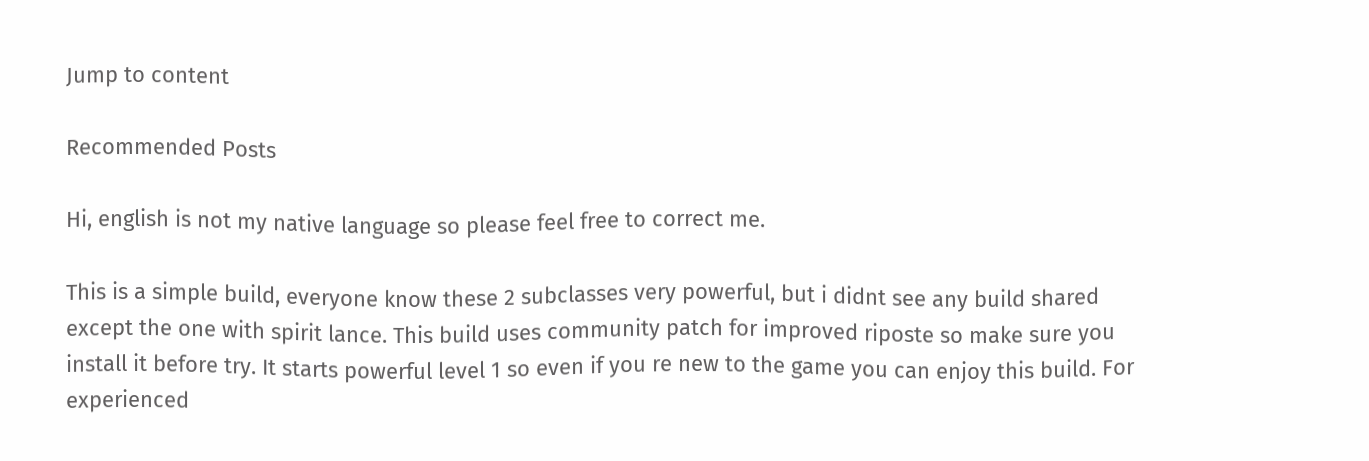Jump to content

Recommended Posts

Hi, english is not my native language so please feel free to correct me.

This is a simple build, everyone know these 2 subclasses very powerful, but i didnt see any build shared except the one with spirit lance. This build uses community patch for improved riposte so make sure you install it before try. It starts powerful level 1 so even if you re new to the game you can enjoy this build. For experienced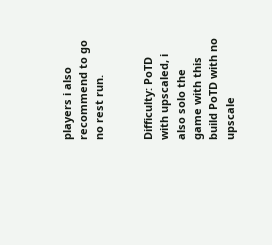players i also recommend to go no rest run.


Difficulty: PoTD with upscaled, i also solo the game with this build PoTD with no upscale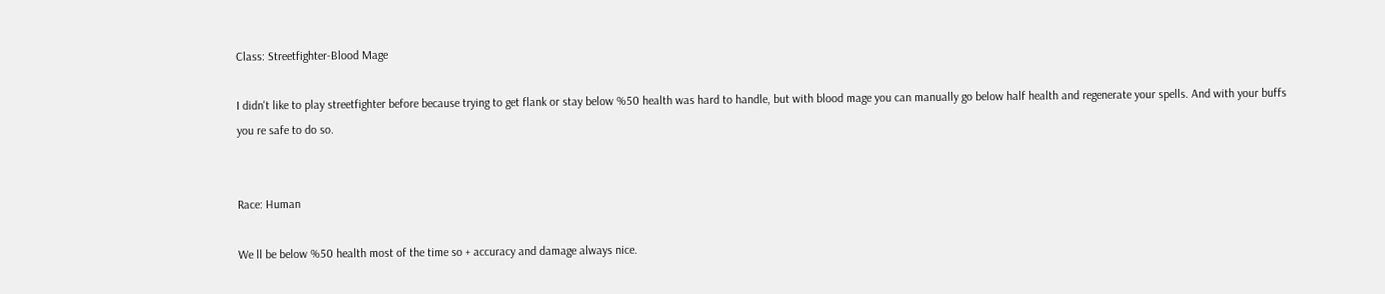Class: Streetfighter-Blood Mage

I didn't like to play streetfighter before because trying to get flank or stay below %50 health was hard to handle, but with blood mage you can manually go below half health and regenerate your spells. And with your buffs you re safe to do so.


Race: Human

We ll be below %50 health most of the time so + accuracy and damage always nice.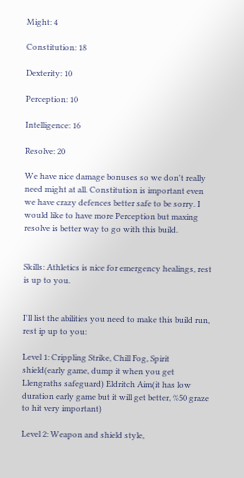Might: 4

Constitution: 18

Dexterity: 10

Perception: 10

Intelligence: 16

Resolve: 20

We have nice damage bonuses so we don't really need might at all. Constitution is important even we have crazy defences better safe to be sorry. I would like to have more Perception but maxing resolve is better way to go with this build.


Skills: Athletics is nice for emergency healings, rest is up to you.


I'll list the abilities you need to make this build run, rest ip up to you:

Level 1: Crippling Strike, Chill Fog, Spirit shield(early game, dump it when you get Llengraths safeguard) Eldritch Aim(it has low duration early game but it will get better, %50 graze to hit very important)

Level 2: Weapon and shield style,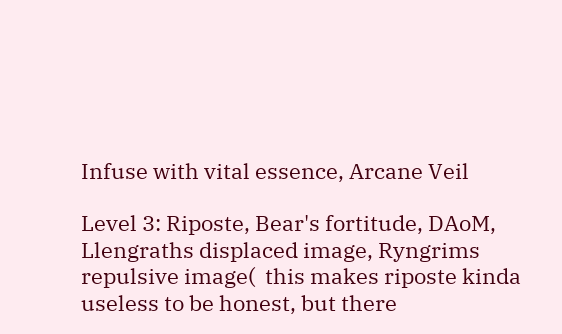Infuse with vital essence, Arcane Veil

Level 3: Riposte, Bear's fortitude, DAoM, Llengraths displaced image, Ryngrims repulsive image(  this makes riposte kinda useless to be honest, but there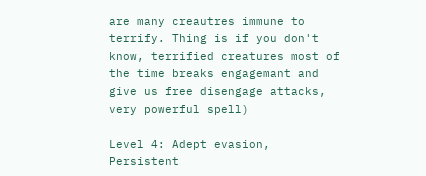are many creautres immune to terrify. Thing is if you don't know, terrified creatures most of the time breaks engagemant and give us free disengage attacks, very powerful spell)

Level 4: Adept evasion, Persistent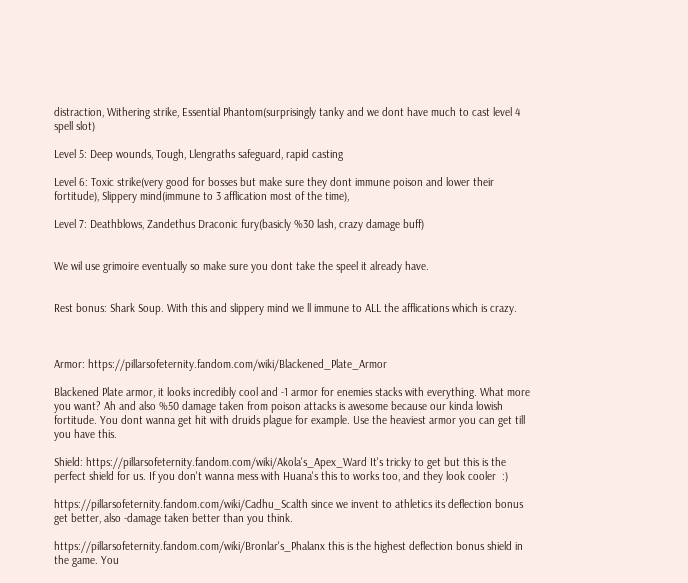distraction, Withering strike, Essential Phantom(surprisingly tanky and we dont have much to cast level 4 spell slot)

Level 5: Deep wounds, Tough, Llengraths safeguard, rapid casting

Level 6: Toxic strike(very good for bosses but make sure they dont immune poison and lower their fortitude), Slippery mind(immune to 3 afflication most of the time),

Level 7: Deathblows, Zandethus Draconic fury(basicly %30 lash, crazy damage buff)


We wil use grimoire eventually so make sure you dont take the speel it already have.


Rest bonus: Shark Soup. With this and slippery mind we ll immune to ALL the afflications which is crazy.



Armor: https://pillarsofeternity.fandom.com/wiki/Blackened_Plate_Armor

Blackened Plate armor, it looks incredibly cool and -1 armor for enemies stacks with everything. What more you want? Ah and also %50 damage taken from poison attacks is awesome because our kinda lowish fortitude. You dont wanna get hit with druids plague for example. Use the heaviest armor you can get till you have this.

Shield: https://pillarsofeternity.fandom.com/wiki/Akola's_Apex_Ward It's tricky to get but this is the perfect shield for us. If you don't wanna mess with Huana's this to works too, and they look cooler  :)

https://pillarsofeternity.fandom.com/wiki/Cadhu_Scalth since we invent to athletics its deflection bonus get better, also -damage taken better than you think.

https://pillarsofeternity.fandom.com/wiki/Bronlar's_Phalanx this is the highest deflection bonus shield in the game. You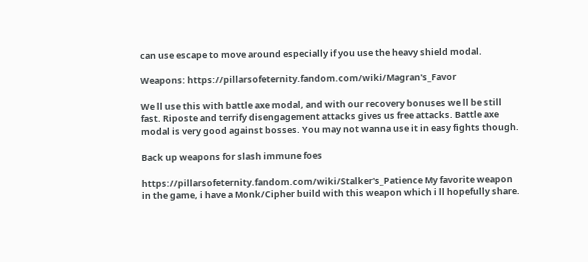can use escape to move around especially if you use the heavy shield modal.

Weapons: https://pillarsofeternity.fandom.com/wiki/Magran's_Favor

We ll use this with battle axe modal, and with our recovery bonuses we ll be still fast. Riposte and terrify disengagement attacks gives us free attacks. Battle axe modal is very good against bosses. You may not wanna use it in easy fights though.

Back up weapons for slash immune foes

https://pillarsofeternity.fandom.com/wiki/Stalker's_Patience My favorite weapon in the game, i have a Monk/Cipher build with this weapon which i ll hopefully share.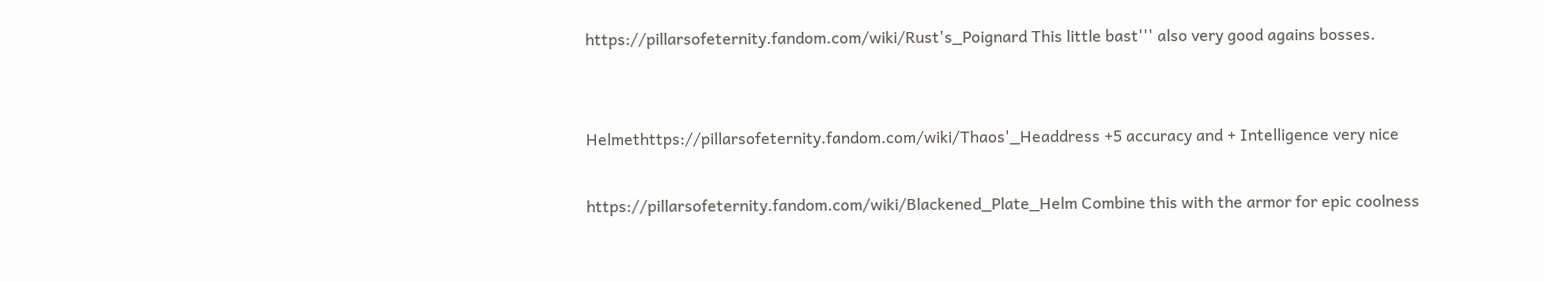https://pillarsofeternity.fandom.com/wiki/Rust's_Poignard This little bast''' also very good agains bosses.


Helmethttps://pillarsofeternity.fandom.com/wiki/Thaos'_Headdress +5 accuracy and + Intelligence very nice

https://pillarsofeternity.fandom.com/wiki/Blackened_Plate_Helm Combine this with the armor for epic coolness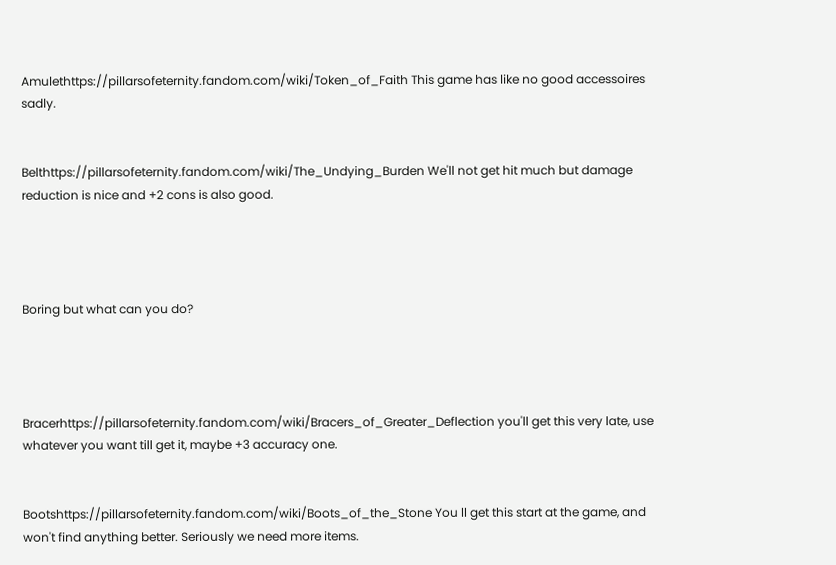Amulethttps://pillarsofeternity.fandom.com/wiki/Token_of_Faith This game has like no good accessoires sadly.


Belthttps://pillarsofeternity.fandom.com/wiki/The_Undying_Burden We'll not get hit much but damage reduction is nice and +2 cons is also good.




Boring but what can you do?




Bracerhttps://pillarsofeternity.fandom.com/wiki/Bracers_of_Greater_Deflection you'll get this very late, use whatever you want till get it, maybe +3 accuracy one.


Bootshttps://pillarsofeternity.fandom.com/wiki/Boots_of_the_Stone You ll get this start at the game, and won't find anything better. Seriously we need more items.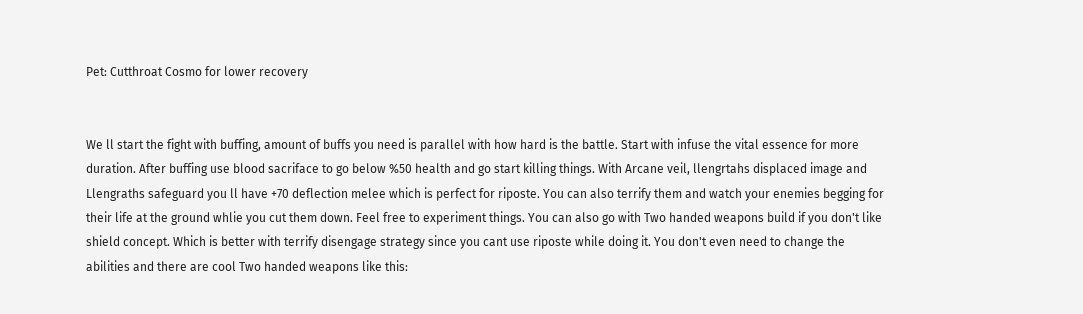Pet: Cutthroat Cosmo for lower recovery


We ll start the fight with buffing, amount of buffs you need is parallel with how hard is the battle. Start with infuse the vital essence for more duration. After buffing use blood sacriface to go below %50 health and go start killing things. With Arcane veil, llengrtahs displaced image and Llengraths safeguard you ll have +70 deflection melee which is perfect for riposte. You can also terrify them and watch your enemies begging for their life at the ground whlie you cut them down. Feel free to experiment things. You can also go with Two handed weapons build if you don't like shield concept. Which is better with terrify disengage strategy since you cant use riposte while doing it. You don't even need to change the abilities and there are cool Two handed weapons like this: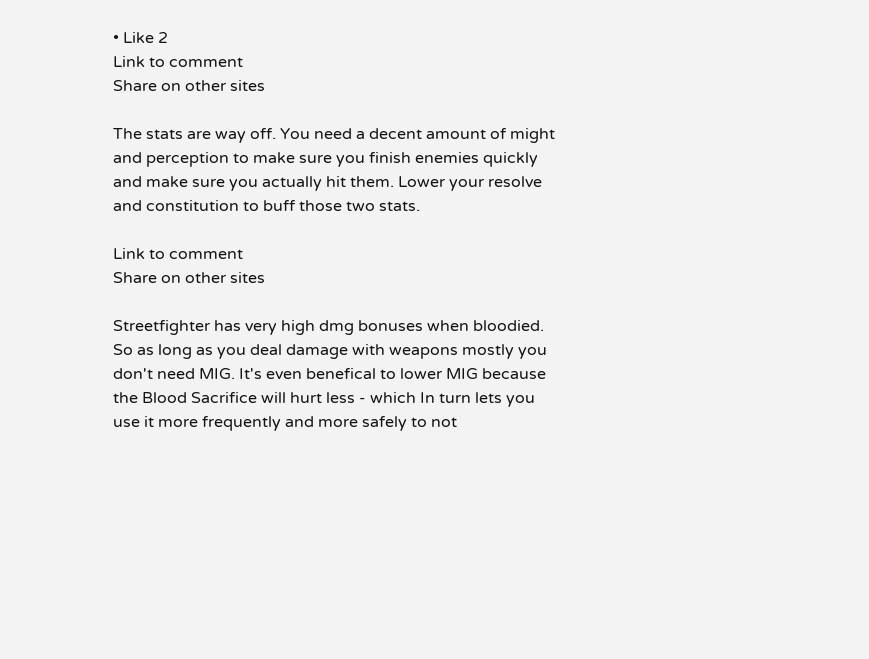• Like 2
Link to comment
Share on other sites

The stats are way off. You need a decent amount of might and perception to make sure you finish enemies quickly and make sure you actually hit them. Lower your resolve and constitution to buff those two stats.

Link to comment
Share on other sites

Streetfighter has very high dmg bonuses when bloodied. So as long as you deal damage with weapons mostly you don't need MIG. It's even benefical to lower MIG because the Blood Sacrifice will hurt less - which In turn lets you use it more frequently and more safely to not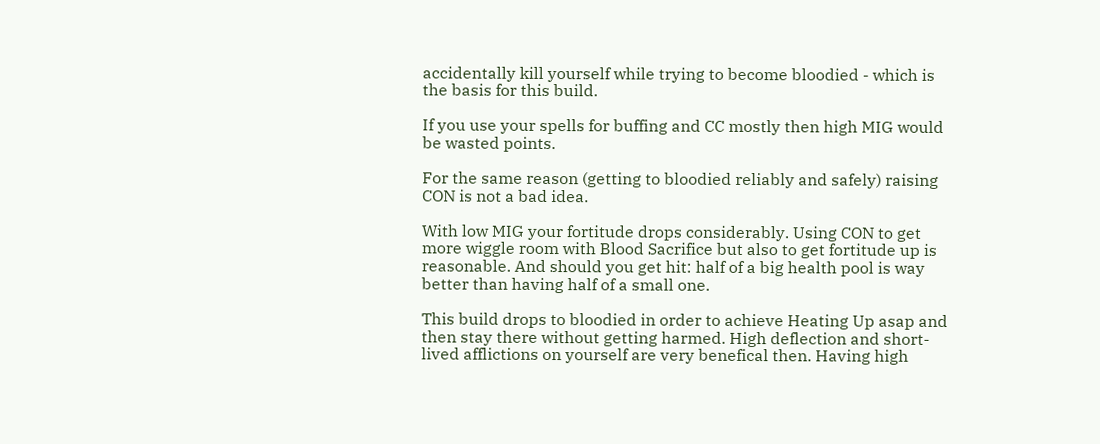accidentally kill yourself while trying to become bloodied - which is the basis for this build.

If you use your spells for buffing and CC mostly then high MIG would be wasted points.

For the same reason (getting to bloodied reliably and safely) raising CON is not a bad idea.

With low MIG your fortitude drops considerably. Using CON to get more wiggle room with Blood Sacrifice but also to get fortitude up is reasonable. And should you get hit: half of a big health pool is way better than having half of a small one.

This build drops to bloodied in order to achieve Heating Up asap and then stay there without getting harmed. High deflection and short-lived afflictions on yourself are very benefical then. Having high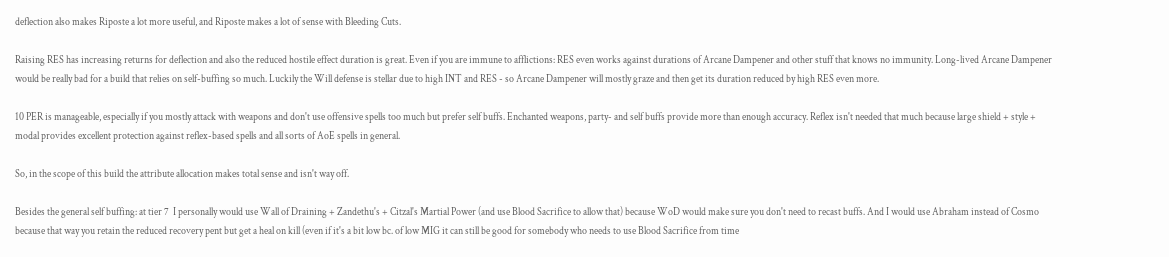deflection also makes Riposte a lot more useful, and Riposte makes a lot of sense with Bleeding Cuts.

Raising RES has increasing returns for deflection and also the reduced hostile effect duration is great. Even if you are immune to afflictions: RES even works against durations of Arcane Dampener and other stuff that knows no immunity. Long-lived Arcane Dampener would be really bad for a build that relies on self-buffing so much. Luckily the Will defense is stellar due to high INT and RES - so Arcane Dampener will mostly graze and then get its duration reduced by high RES even more.

10 PER is manageable, especially if you mostly attack with weapons and don't use offensive spells too much but prefer self buffs. Enchanted weapons, party- and self buffs provide more than enough accuracy. Reflex isn't needed that much because large shield + style + modal provides excellent protection against reflex-based spells and all sorts of AoE spells in general.

So, in the scope of this build the attribute allocation makes total sense and isn't way off.

Besides the general self buffing: at tier 7  I personally would use Wall of Draining + Zandethu's + Citzal's Martial Power (and use Blood Sacrifice to allow that) because WoD would make sure you don't need to recast buffs. And I would use Abraham instead of Cosmo because that way you retain the reduced recovery pent but get a heal on kill (even if it's a bit low bc. of low MIG it can still be good for somebody who needs to use Blood Sacrifice from time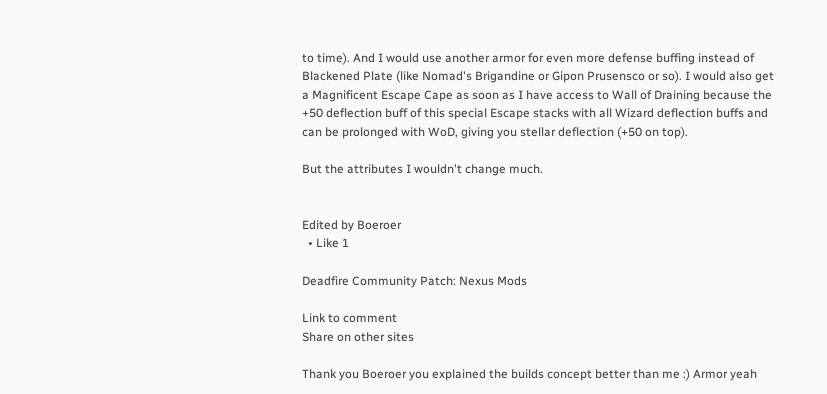to time). And I would use another armor for even more defense buffing instead of Blackened Plate (like Nomad's Brigandine or Gipon Prusensco or so). I would also get a Magnificent Escape Cape as soon as I have access to Wall of Draining because the +50 deflection buff of this special Escape stacks with all Wizard deflection buffs and can be prolonged with WoD, giving you stellar deflection (+50 on top).

But the attributes I wouldn't change much.


Edited by Boeroer
  • Like 1

Deadfire Community Patch: Nexus Mods

Link to comment
Share on other sites

Thank you Boeroer you explained the builds concept better than me :) Armor yeah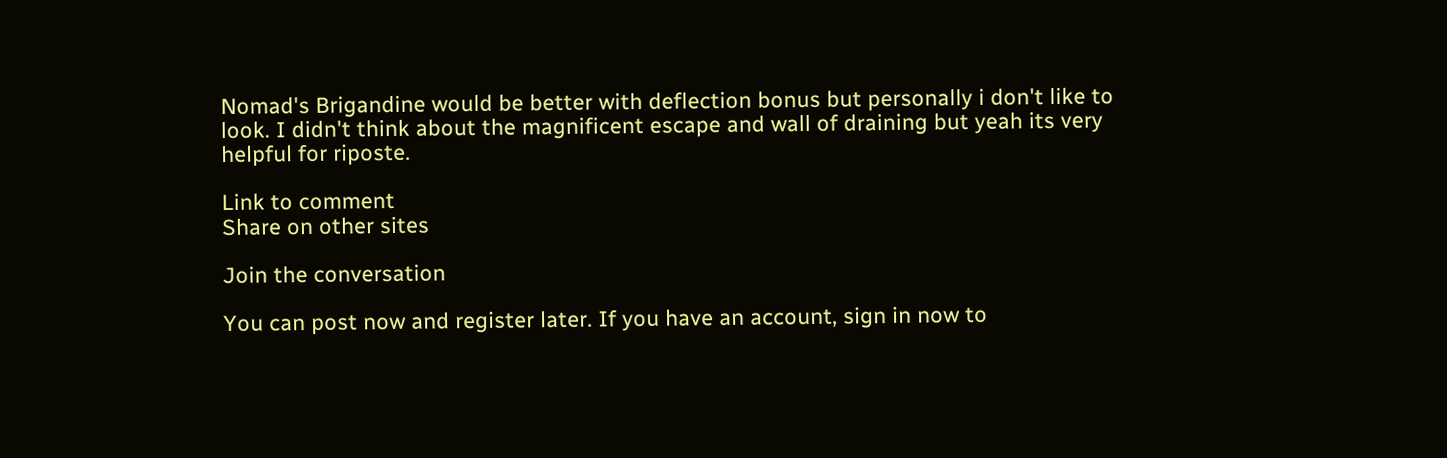Nomad's Brigandine would be better with deflection bonus but personally i don't like to look. I didn't think about the magnificent escape and wall of draining but yeah its very helpful for riposte.

Link to comment
Share on other sites

Join the conversation

You can post now and register later. If you have an account, sign in now to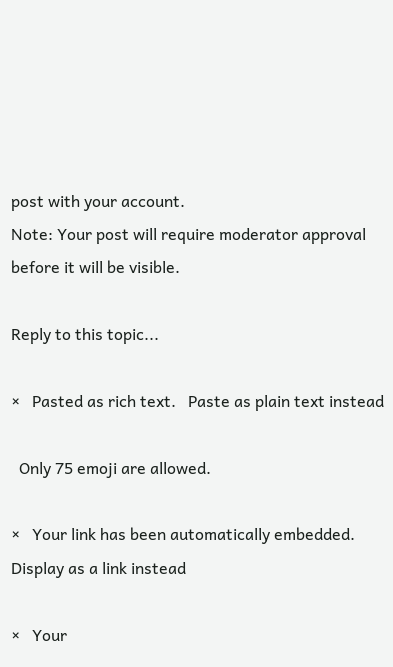post with your account.
Note: Your post will require moderator approval before it will be visible.

Reply to this topic...

×   Pasted as rich text.   Paste as plain text instead

  Only 75 emoji are allowed.

×   Your link has been automatically embedded.   Display as a link instead

×   Your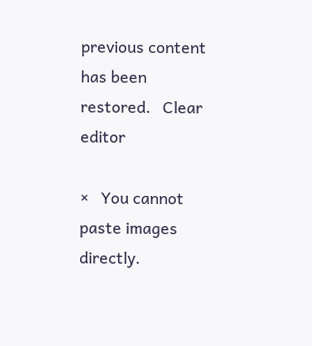previous content has been restored.   Clear editor

×   You cannot paste images directly.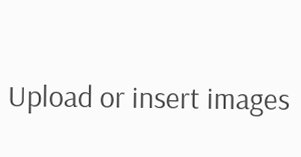Upload or insert images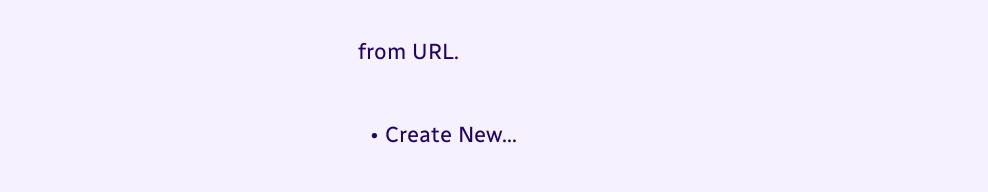from URL.

  • Create New...